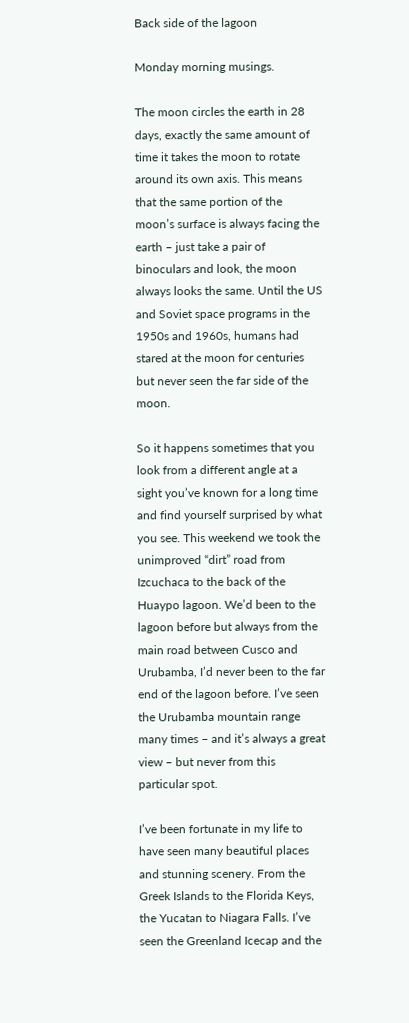Back side of the lagoon

Monday morning musings.

The moon circles the earth in 28 days, exactly the same amount of time it takes the moon to rotate around its own axis. This means that the same portion of the moon’s surface is always facing the earth – just take a pair of binoculars and look, the moon always looks the same. Until the US and Soviet space programs in the 1950s and 1960s, humans had stared at the moon for centuries but never seen the far side of the moon.

So it happens sometimes that you look from a different angle at a sight you’ve known for a long time and find yourself surprised by what you see. This weekend we took the unimproved “dirt” road from Izcuchaca to the back of the Huaypo lagoon. We’d been to the lagoon before but always from the main road between Cusco and Urubamba, I’d never been to the far end of the lagoon before. I’ve seen the Urubamba mountain range many times – and it’s always a great view – but never from this particular spot.

I’ve been fortunate in my life to have seen many beautiful places and stunning scenery. From the Greek Islands to the Florida Keys, the Yucatan to Niagara Falls. I’ve seen the Greenland Icecap and the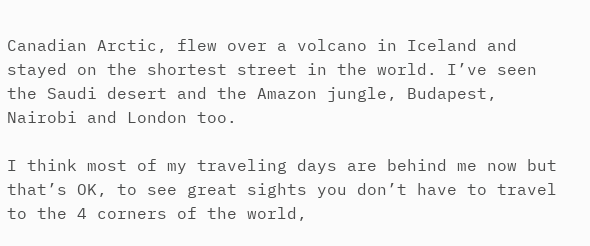Canadian Arctic, flew over a volcano in Iceland and stayed on the shortest street in the world. I’ve seen the Saudi desert and the Amazon jungle, Budapest, Nairobi and London too.

I think most of my traveling days are behind me now but that’s OK, to see great sights you don’t have to travel to the 4 corners of the world,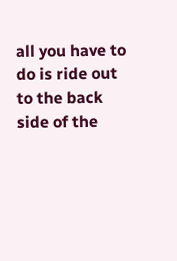all you have to do is ride out to the back side of the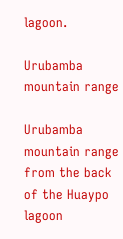lagoon.

Urubamba mountain range

Urubamba mountain range from the back of the Huaypo lagoon